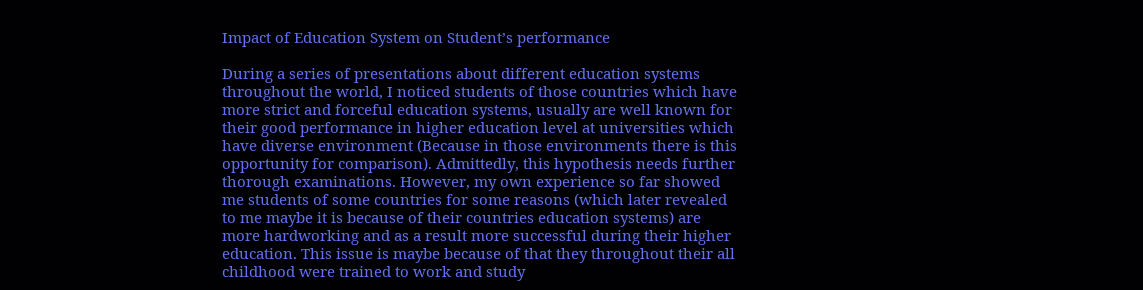Impact of Education System on Student’s performance

During a series of presentations about different education systems throughout the world, I noticed students of those countries which have more strict and forceful education systems, usually are well known for their good performance in higher education level at universities which have diverse environment (Because in those environments there is this opportunity for comparison). Admittedly, this hypothesis needs further thorough examinations. However, my own experience so far showed me students of some countries for some reasons (which later revealed to me maybe it is because of their countries education systems) are more hardworking and as a result more successful during their higher education. This issue is maybe because of that they throughout their all childhood were trained to work and study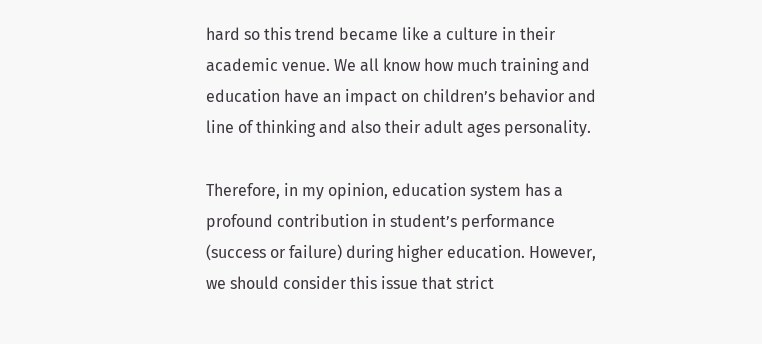hard so this trend became like a culture in their academic venue. We all know how much training and education have an impact on children’s behavior and line of thinking and also their adult ages personality.

Therefore, in my opinion, education system has a profound contribution in student’s performance (success or failure) during higher education. However, we should consider this issue that strict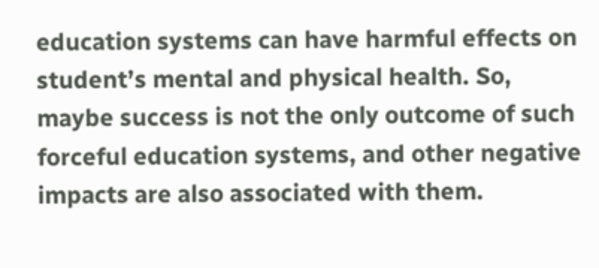education systems can have harmful effects on student’s mental and physical health. So, maybe success is not the only outcome of such forceful education systems, and other negative impacts are also associated with them.